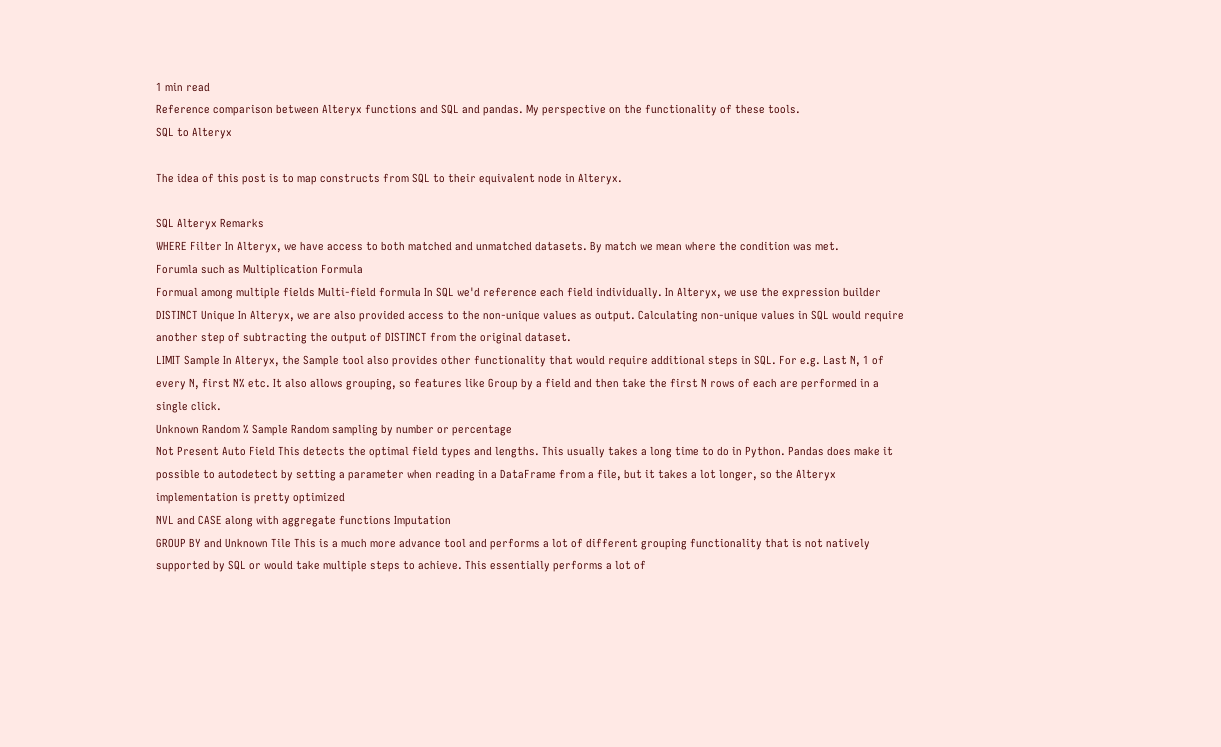1 min read
Reference comparison between Alteryx functions and SQL and pandas. My perspective on the functionality of these tools.
SQL to Alteryx

The idea of this post is to map constructs from SQL to their equivalent node in Alteryx.

SQL Alteryx Remarks
WHERE Filter In Alteryx, we have access to both matched and unmatched datasets. By match we mean where the condition was met.
Forumla such as Multiplication Formula
Formual among multiple fields Multi-field formula In SQL we'd reference each field individually. In Alteryx, we use the expression builder
DISTINCT Unique In Alteryx, we are also provided access to the non-unique values as output. Calculating non-unique values in SQL would require another step of subtracting the output of DISTINCT from the original dataset.
LIMIT Sample In Alteryx, the Sample tool also provides other functionality that would require additional steps in SQL. For e.g. Last N, 1 of every N, first N% etc. It also allows grouping, so features like Group by a field and then take the first N rows of each are performed in a single click.
Unknown Random % Sample Random sampling by number or percentage
Not Present Auto Field This detects the optimal field types and lengths. This usually takes a long time to do in Python. Pandas does make it possible to autodetect by setting a parameter when reading in a DataFrame from a file, but it takes a lot longer, so the Alteryx implementation is pretty optimized
NVL and CASE along with aggregate functions Imputation
GROUP BY and Unknown Tile This is a much more advance tool and performs a lot of different grouping functionality that is not natively supported by SQL or would take multiple steps to achieve. This essentially performs a lot of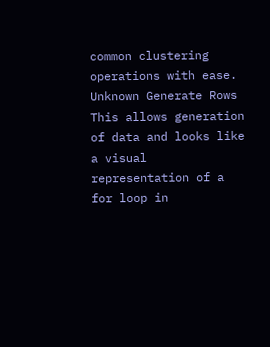common clustering operations with ease.
Unknown Generate Rows This allows generation of data and looks like a visual representation of a for loop in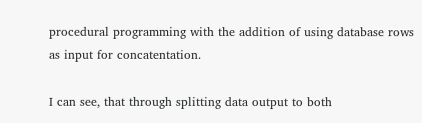procedural programming with the addition of using database rows as input for concatentation.

I can see, that through splitting data output to both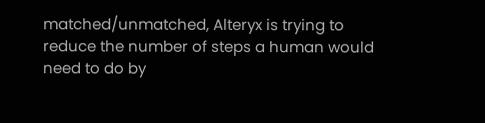matched/unmatched, Alteryx is trying to reduce the number of steps a human would need to do by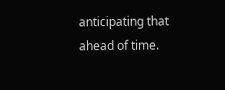anticipating that ahead of time.